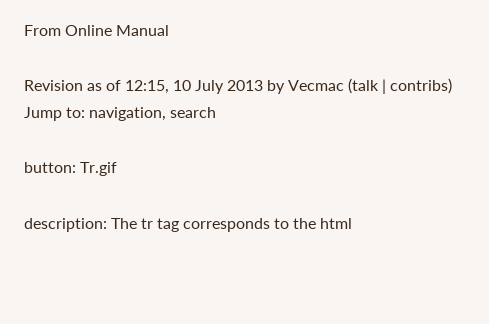From Online Manual

Revision as of 12:15, 10 July 2013 by Vecmac (talk | contribs)
Jump to: navigation, search

button: Tr.gif

description: The tr tag corresponds to the html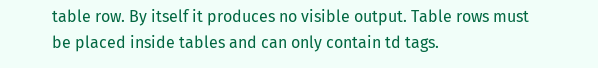table row. By itself it produces no visible output. Table rows must be placed inside tables and can only contain td tags.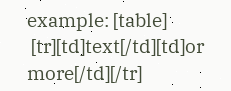example: [table]
 [tr][td]text[/td][td]or more[/td][/tr]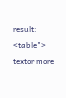result: <table"> textor more